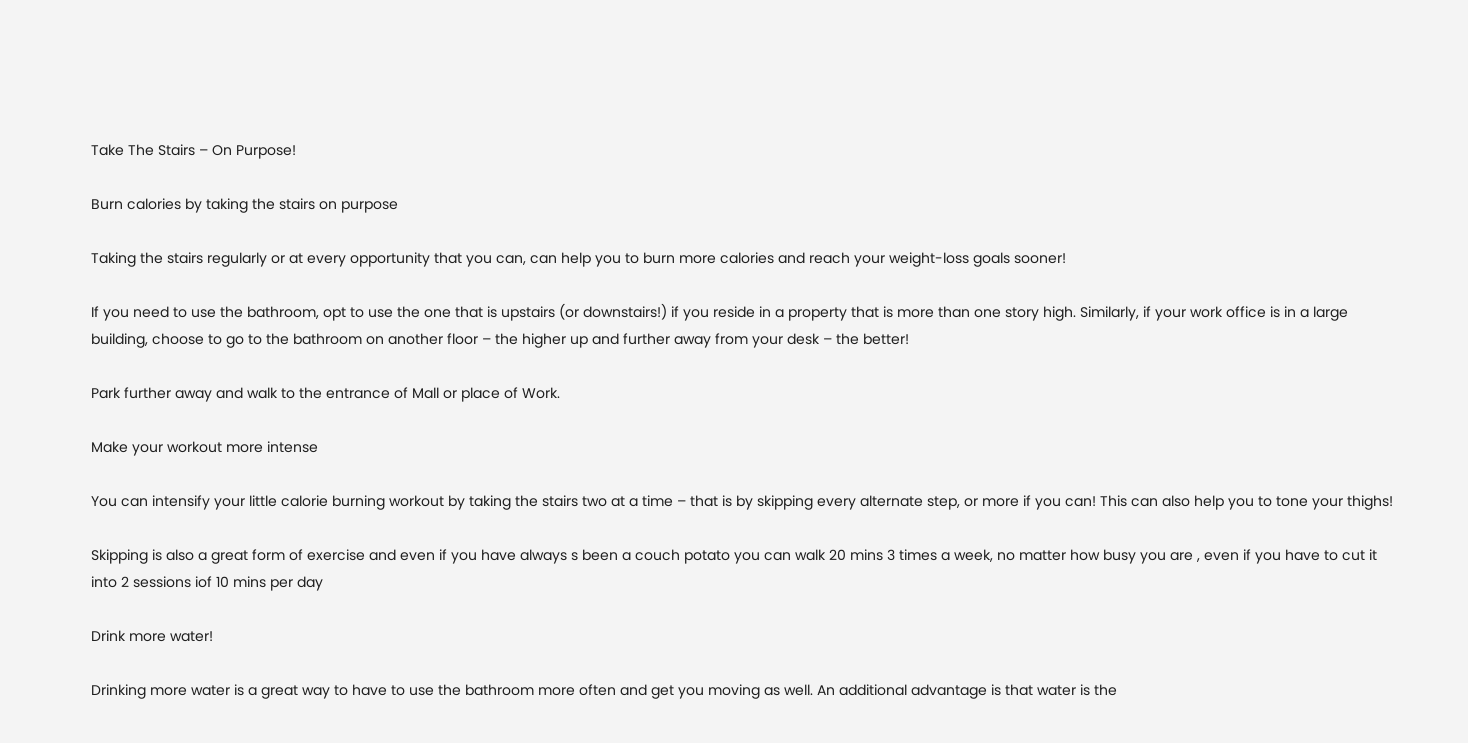Take The Stairs – On Purpose!

Burn calories by taking the stairs on purpose

Taking the stairs regularly or at every opportunity that you can, can help you to burn more calories and reach your weight-loss goals sooner!

If you need to use the bathroom, opt to use the one that is upstairs (or downstairs!) if you reside in a property that is more than one story high. Similarly, if your work office is in a large building, choose to go to the bathroom on another floor – the higher up and further away from your desk – the better!

Park further away and walk to the entrance of Mall or place of Work.

Make your workout more intense

You can intensify your little calorie burning workout by taking the stairs two at a time – that is by skipping every alternate step, or more if you can! This can also help you to tone your thighs!

Skipping is also a great form of exercise and even if you have always s been a couch potato you can walk 20 mins 3 times a week, no matter how busy you are , even if you have to cut it into 2 sessions iof 10 mins per day

Drink more water!

Drinking more water is a great way to have to use the bathroom more often and get you moving as well. An additional advantage is that water is the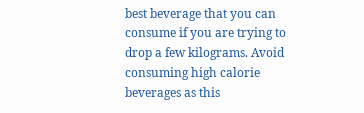best beverage that you can consume if you are trying to drop a few kilograms. Avoid consuming high calorie beverages as this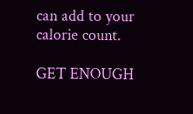can add to your calorie count.

GET ENOUGH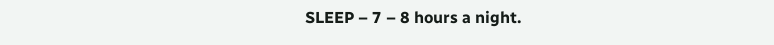SLEEP – 7 – 8 hours a night.